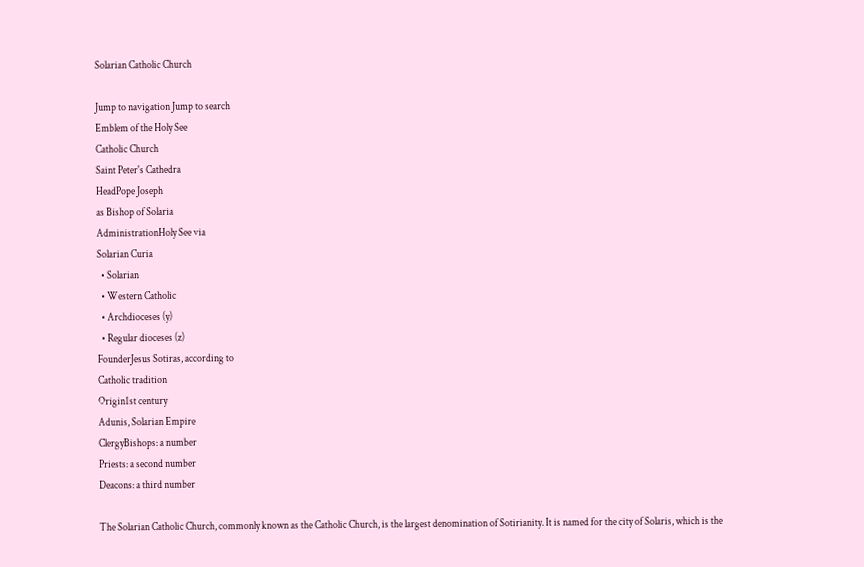Solarian Catholic Church

Jump to navigation Jump to search
Emblem of the Holy See
Catholic Church
Saint Peter's Cathedra
HeadPope Joseph
as Bishop of Solaria
AdministrationHoly See via
Solarian Curia
  • Solarian
  • Western Catholic
  • Archdioceses (y)
  • Regular dioceses (z)
FounderJesus Sotiras, according to
Catholic tradition
Origin1st century
Adunis, Solarian Empire
ClergyBishops: a number
Priests: a second number
Deacons: a third number

The Solarian Catholic Church, commonly known as the Catholic Church, is the largest denomination of Sotirianity. It is named for the city of Solaris, which is the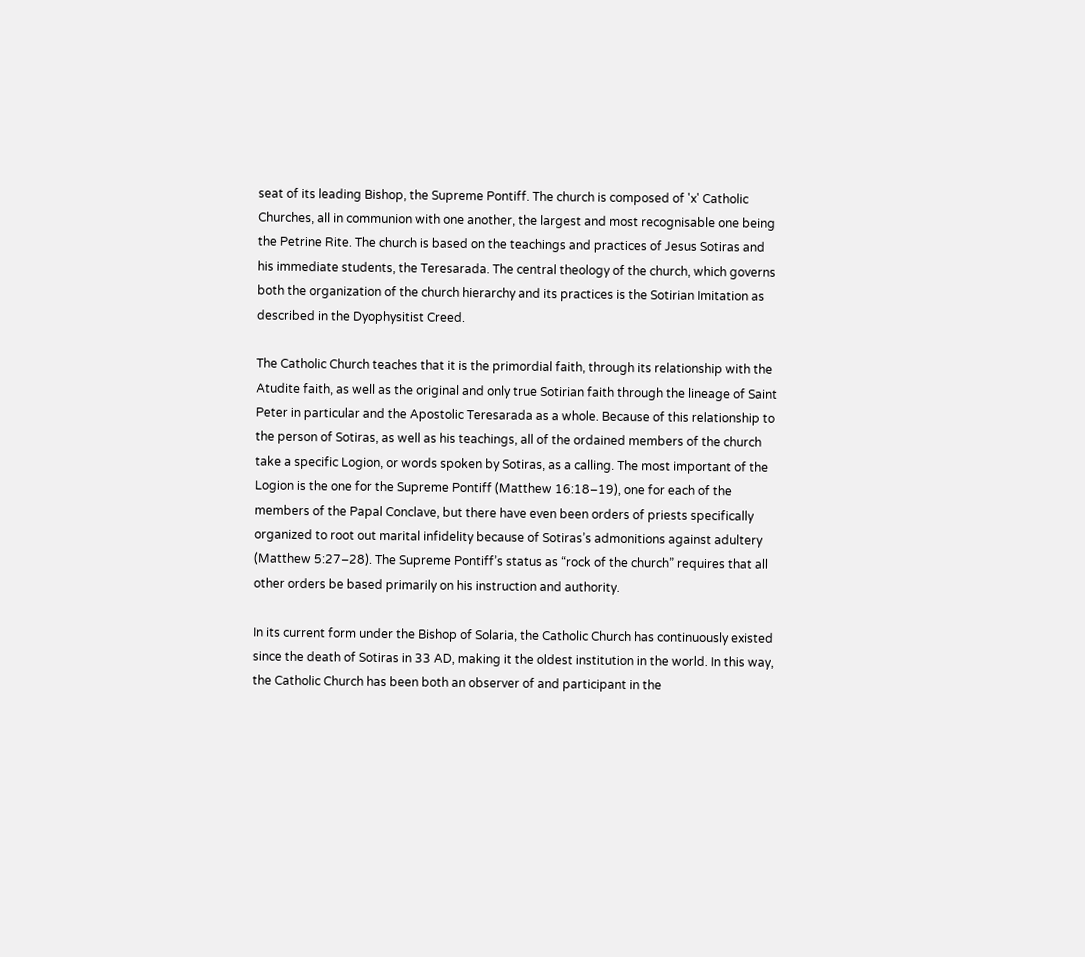seat of its leading Bishop, the Supreme Pontiff. The church is composed of 'x' Catholic Churches, all in communion with one another, the largest and most recognisable one being the Petrine Rite. The church is based on the teachings and practices of Jesus Sotiras and his immediate students, the Teresarada. The central theology of the church, which governs both the organization of the church hierarchy and its practices is the Sotirian Imitation as described in the Dyophysitist Creed.

The Catholic Church teaches that it is the primordial faith, through its relationship with the Atudite faith, as well as the original and only true Sotirian faith through the lineage of Saint Peter in particular and the Apostolic Teresarada as a whole. Because of this relationship to the person of Sotiras, as well as his teachings, all of the ordained members of the church take a specific Logion, or words spoken by Sotiras, as a calling. The most important of the Logion is the one for the Supreme Pontiff (Matthew 16:18–19), one for each of the members of the Papal Conclave, but there have even been orders of priests specifically organized to root out marital infidelity because of Sotiras’s admonitions against adultery (Matthew 5:27–28). The Supreme Pontiff’s status as “rock of the church” requires that all other orders be based primarily on his instruction and authority.

In its current form under the Bishop of Solaria, the Catholic Church has continuously existed since the death of Sotiras in 33 AD, making it the oldest institution in the world. In this way, the Catholic Church has been both an observer of and participant in the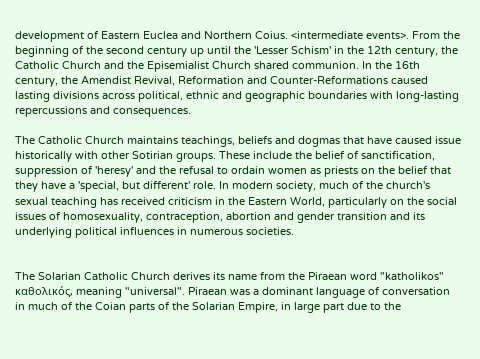development of Eastern Euclea and Northern Coius. <intermediate events>. From the beginning of the second century up until the 'Lesser Schism' in the 12th century, the Catholic Church and the Episemialist Church shared communion. In the 16th century, the Amendist Revival, Reformation and Counter-Reformations caused lasting divisions across political, ethnic and geographic boundaries with long-lasting repercussions and consequences.

The Catholic Church maintains teachings, beliefs and dogmas that have caused issue historically with other Sotirian groups. These include the belief of sanctification, suppression of 'heresy' and the refusal to ordain women as priests on the belief that they have a 'special, but different' role. In modern society, much of the church's sexual teaching has received criticism in the Eastern World, particularly on the social issues of homosexuality, contraception, abortion and gender transition and its underlying political influences in numerous societies.


The Solarian Catholic Church derives its name from the Piraean word "katholikos" καθολικός, meaning "universal". Piraean was a dominant language of conversation in much of the Coian parts of the Solarian Empire, in large part due to the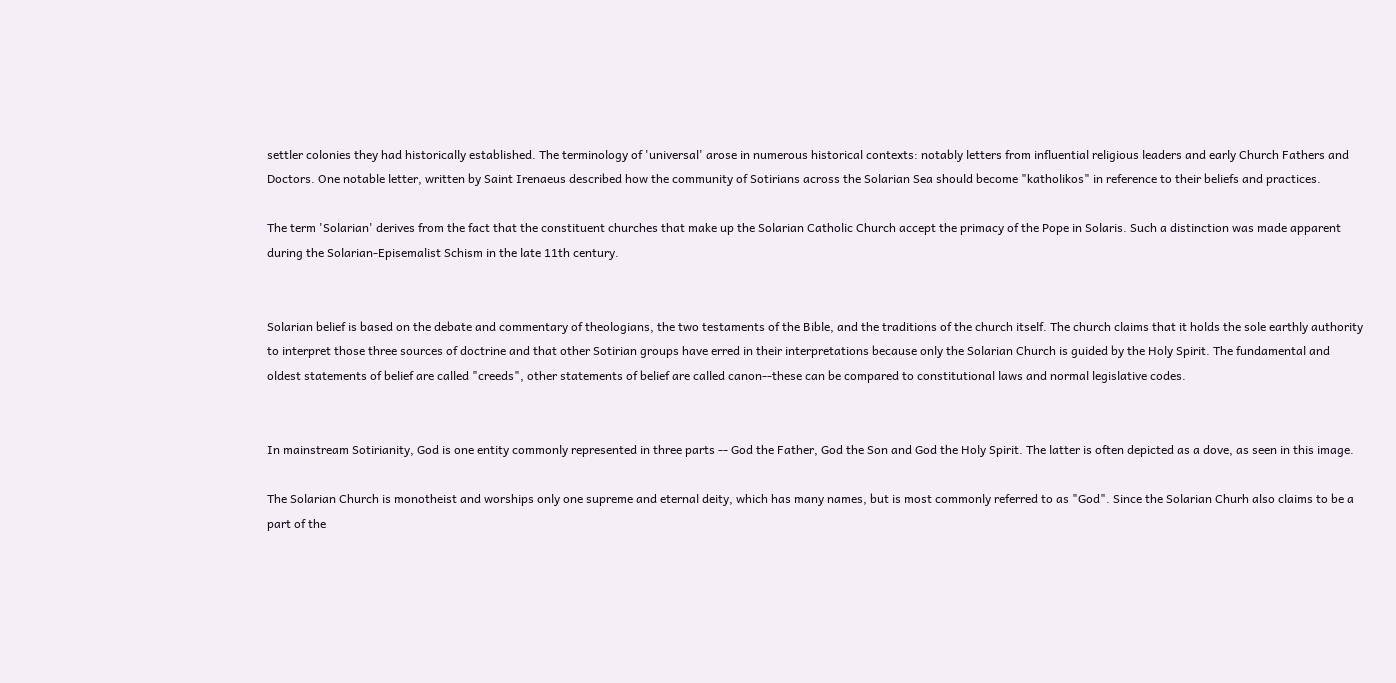settler colonies they had historically established. The terminology of 'universal' arose in numerous historical contexts: notably letters from influential religious leaders and early Church Fathers and Doctors. One notable letter, written by Saint Irenaeus described how the community of Sotirians across the Solarian Sea should become "katholikos" in reference to their beliefs and practices.

The term 'Solarian' derives from the fact that the constituent churches that make up the Solarian Catholic Church accept the primacy of the Pope in Solaris. Such a distinction was made apparent during the Solarian-Episemalist Schism in the late 11th century.


Solarian belief is based on the debate and commentary of theologians, the two testaments of the Bible, and the traditions of the church itself. The church claims that it holds the sole earthly authority to interpret those three sources of doctrine and that other Sotirian groups have erred in their interpretations because only the Solarian Church is guided by the Holy Spirit. The fundamental and oldest statements of belief are called "creeds", other statements of belief are called canon--these can be compared to constitutional laws and normal legislative codes.


In mainstream Sotirianity, God is one entity commonly represented in three parts -- God the Father, God the Son and God the Holy Spirit. The latter is often depicted as a dove, as seen in this image.

The Solarian Church is monotheist and worships only one supreme and eternal deity, which has many names, but is most commonly referred to as "God". Since the Solarian Churh also claims to be a part of the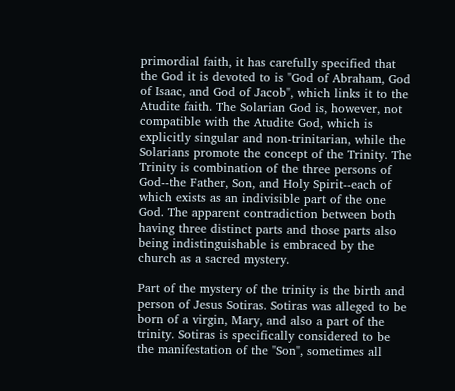primordial faith, it has carefully specified that the God it is devoted to is "God of Abraham, God of Isaac, and God of Jacob", which links it to the Atudite faith. The Solarian God is, however, not compatible with the Atudite God, which is explicitly singular and non-trinitarian, while the Solarians promote the concept of the Trinity. The Trinity is combination of the three persons of God--the Father, Son, and Holy Spirit--each of which exists as an indivisible part of the one God. The apparent contradiction between both having three distinct parts and those parts also being indistinguishable is embraced by the church as a sacred mystery.

Part of the mystery of the trinity is the birth and person of Jesus Sotiras. Sotiras was alleged to be born of a virgin, Mary, and also a part of the trinity. Sotiras is specifically considered to be the manifestation of the "Son", sometimes all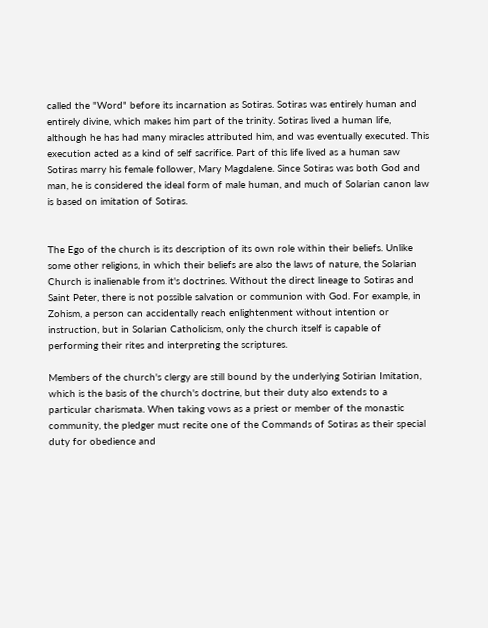called the "Word" before its incarnation as Sotiras. Sotiras was entirely human and entirely divine, which makes him part of the trinity. Sotiras lived a human life, although he has had many miracles attributed him, and was eventually executed. This execution acted as a kind of self sacrifice. Part of this life lived as a human saw Sotiras marry his female follower, Mary Magdalene. Since Sotiras was both God and man, he is considered the ideal form of male human, and much of Solarian canon law is based on imitation of Sotiras.


The Ego of the church is its description of its own role within their beliefs. Unlike some other religions, in which their beliefs are also the laws of nature, the Solarian Church is inalienable from it's doctrines. Without the direct lineage to Sotiras and Saint Peter, there is not possible salvation or communion with God. For example, in Zohism, a person can accidentally reach enlightenment without intention or instruction, but in Solarian Catholicism, only the church itself is capable of performing their rites and interpreting the scriptures.

Members of the church's clergy are still bound by the underlying Sotirian Imitation, which is the basis of the church's doctrine, but their duty also extends to a particular charismata. When taking vows as a priest or member of the monastic community, the pledger must recite one of the Commands of Sotiras as their special duty for obedience and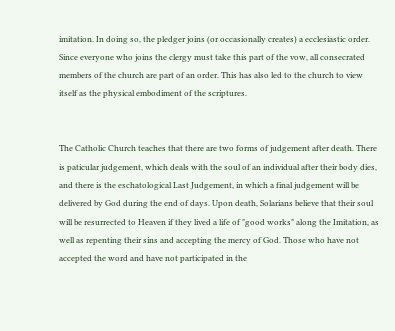imitation. In doing so, the pledger joins (or occasionally creates) a ecclesiastic order. Since everyone who joins the clergy must take this part of the vow, all consecrated members of the church are part of an order. This has also led to the church to view itself as the physical embodiment of the scriptures.


The Catholic Church teaches that there are two forms of judgement after death. There is paticular judgement, which deals with the soul of an individual after their body dies, and there is the eschatological Last Judgement, in which a final judgement will be delivered by God during the end of days. Upon death, Solarians believe that their soul will be resurrected to Heaven if they lived a life of "good works" along the Imitation, as well as repenting their sins and accepting the mercy of God. Those who have not accepted the word and have not participated in the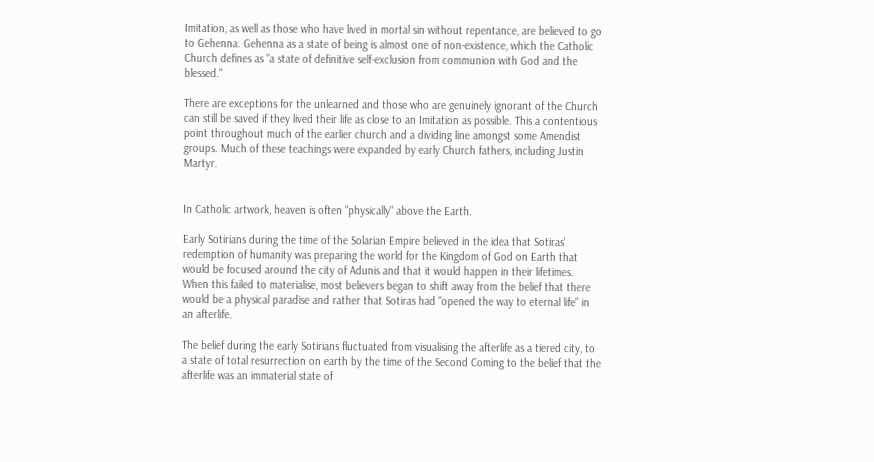Imitation, as well as those who have lived in mortal sin without repentance, are believed to go to Gehenna. Gehenna as a state of being is almost one of non-existence, which the Catholic Church defines as "a state of definitive self-exclusion from communion with God and the blessed."

There are exceptions for the unlearned and those who are genuinely ignorant of the Church can still be saved if they lived their life as close to an Imitation as possible. This a contentious point throughout much of the earlier church and a dividing line amongst some Amendist groups. Much of these teachings were expanded by early Church fathers, including Justin Martyr.


In Catholic artwork, heaven is often "physically" above the Earth.

Early Sotirians during the time of the Solarian Empire believed in the idea that Sotiras' redemption of humanity was preparing the world for the Kingdom of God on Earth that would be focused around the city of Adunis and that it would happen in their lifetimes. When this failed to materialise, most believers began to shift away from the belief that there would be a physical paradise and rather that Sotiras had "opened the way to eternal life" in an afterlife.

The belief during the early Sotirians fluctuated from visualising the afterlife as a tiered city, to a state of total resurrection on earth by the time of the Second Coming to the belief that the afterlife was an immaterial state of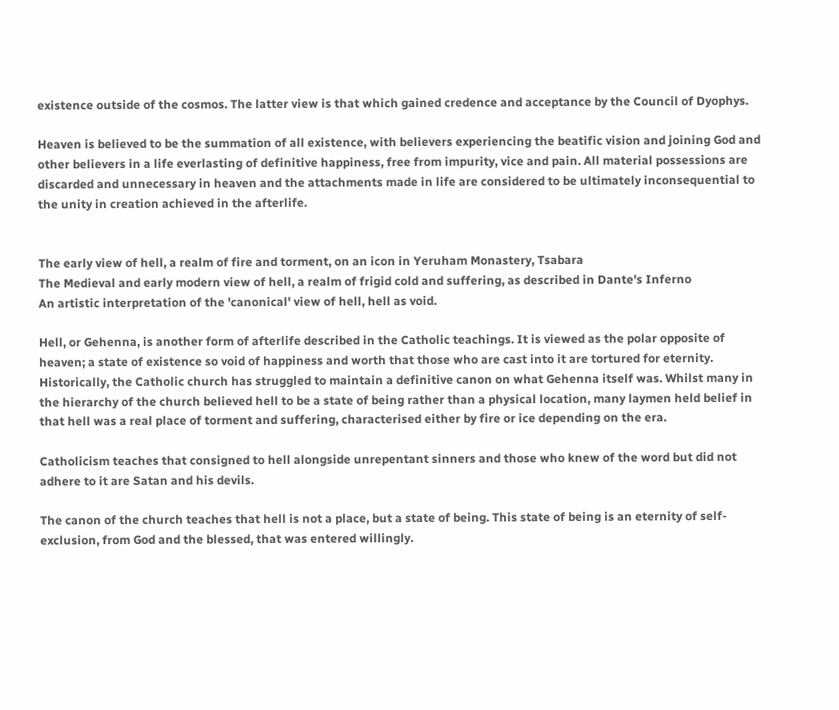existence outside of the cosmos. The latter view is that which gained credence and acceptance by the Council of Dyophys.

Heaven is believed to be the summation of all existence, with believers experiencing the beatific vision and joining God and other believers in a life everlasting of definitive happiness, free from impurity, vice and pain. All material possessions are discarded and unnecessary in heaven and the attachments made in life are considered to be ultimately inconsequential to the unity in creation achieved in the afterlife.


The early view of hell, a realm of fire and torment, on an icon in Yeruham Monastery, Tsabara
The Medieval and early modern view of hell, a realm of frigid cold and suffering, as described in Dante's Inferno
An artistic interpretation of the 'canonical' view of hell, hell as void.

Hell, or Gehenna, is another form of afterlife described in the Catholic teachings. It is viewed as the polar opposite of heaven; a state of existence so void of happiness and worth that those who are cast into it are tortured for eternity. Historically, the Catholic church has struggled to maintain a definitive canon on what Gehenna itself was. Whilst many in the hierarchy of the church believed hell to be a state of being rather than a physical location, many laymen held belief in that hell was a real place of torment and suffering, characterised either by fire or ice depending on the era.

Catholicism teaches that consigned to hell alongside unrepentant sinners and those who knew of the word but did not adhere to it are Satan and his devils.

The canon of the church teaches that hell is not a place, but a state of being. This state of being is an eternity of self-exclusion, from God and the blessed, that was entered willingly.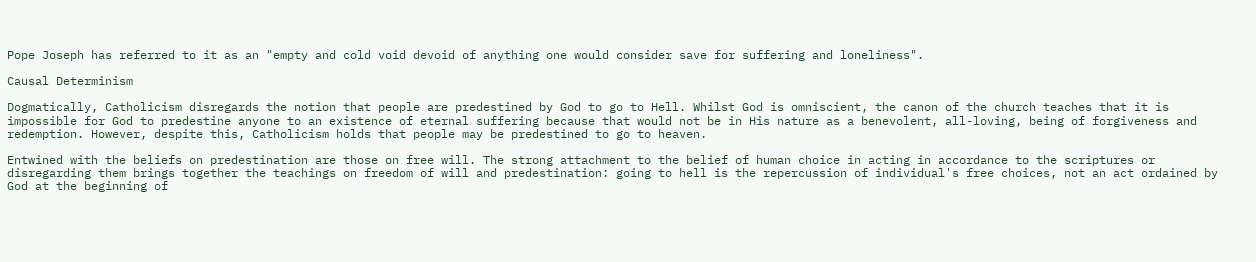Pope Joseph has referred to it as an "empty and cold void devoid of anything one would consider save for suffering and loneliness".

Causal Determinism

Dogmatically, Catholicism disregards the notion that people are predestined by God to go to Hell. Whilst God is omniscient, the canon of the church teaches that it is impossible for God to predestine anyone to an existence of eternal suffering because that would not be in His nature as a benevolent, all-loving, being of forgiveness and redemption. However, despite this, Catholicism holds that people may be predestined to go to heaven.

Entwined with the beliefs on predestination are those on free will. The strong attachment to the belief of human choice in acting in accordance to the scriptures or disregarding them brings together the teachings on freedom of will and predestination: going to hell is the repercussion of individual's free choices, not an act ordained by God at the beginning of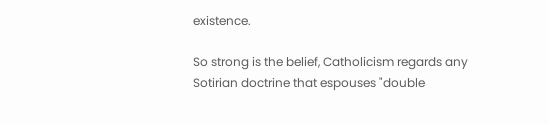existence.

So strong is the belief, Catholicism regards any Sotirian doctrine that espouses "double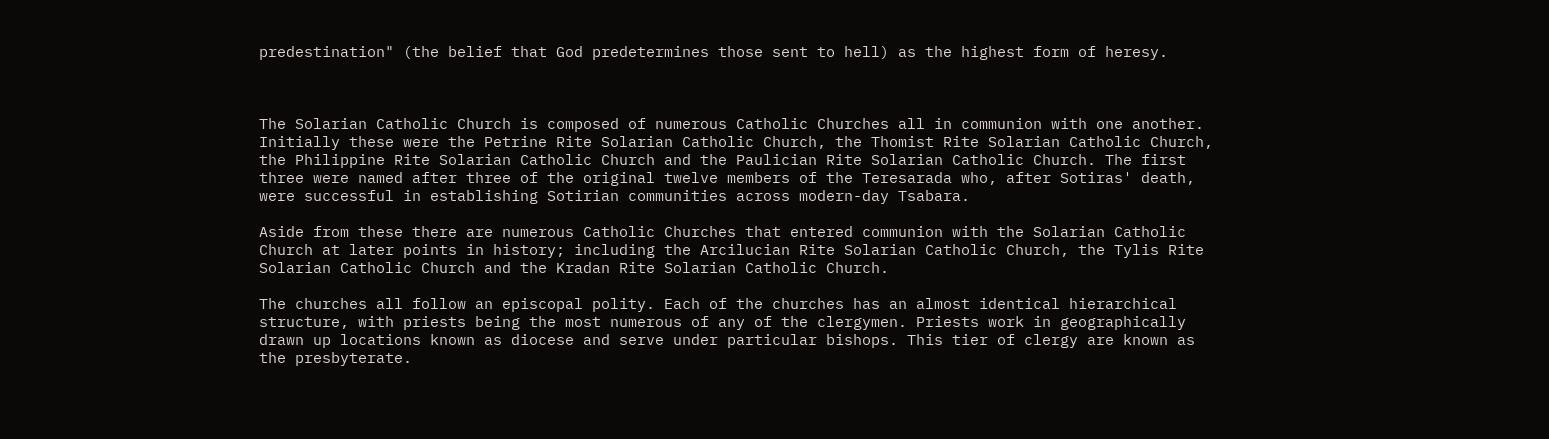predestination" (the belief that God predetermines those sent to hell) as the highest form of heresy.



The Solarian Catholic Church is composed of numerous Catholic Churches all in communion with one another. Initially these were the Petrine Rite Solarian Catholic Church, the Thomist Rite Solarian Catholic Church, the Philippine Rite Solarian Catholic Church and the Paulician Rite Solarian Catholic Church. The first three were named after three of the original twelve members of the Teresarada who, after Sotiras' death, were successful in establishing Sotirian communities across modern-day Tsabara.

Aside from these there are numerous Catholic Churches that entered communion with the Solarian Catholic Church at later points in history; including the Arcilucian Rite Solarian Catholic Church, the Tylis Rite Solarian Catholic Church and the Kradan Rite Solarian Catholic Church.

The churches all follow an episcopal polity. Each of the churches has an almost identical hierarchical structure, with priests being the most numerous of any of the clergymen. Priests work in geographically drawn up locations known as diocese and serve under particular bishops. This tier of clergy are known as the presbyterate.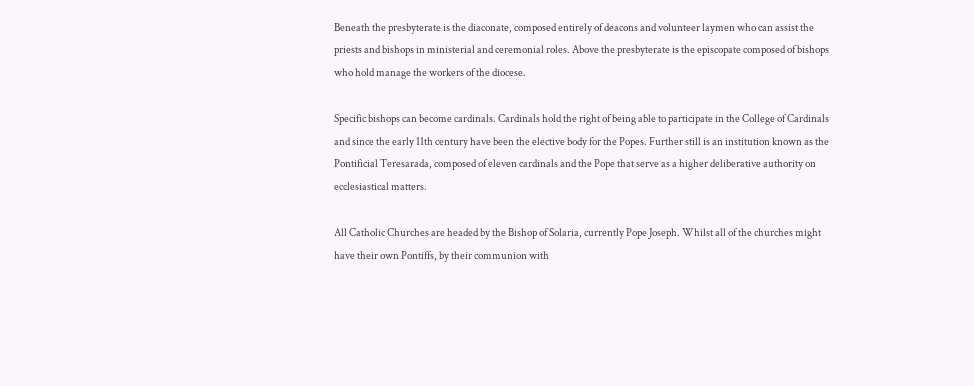Beneath the presbyterate is the diaconate, composed entirely of deacons and volunteer laymen who can assist the priests and bishops in ministerial and ceremonial roles. Above the presbyterate is the episcopate composed of bishops who hold manage the workers of the diocese.

Specific bishops can become cardinals. Cardinals hold the right of being able to participate in the College of Cardinals and since the early 11th century have been the elective body for the Popes. Further still is an institution known as the Pontificial Teresarada, composed of eleven cardinals and the Pope that serve as a higher deliberative authority on ecclesiastical matters.

All Catholic Churches are headed by the Bishop of Solaria, currently Pope Joseph. Whilst all of the churches might have their own Pontiffs, by their communion with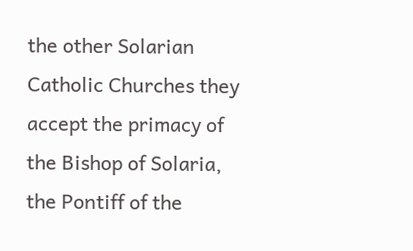the other Solarian Catholic Churches they accept the primacy of the Bishop of Solaria, the Pontiff of the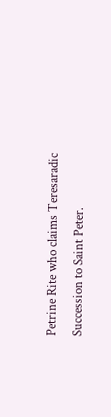Petrine Rite who claims Teresaradic Succession to Saint Peter.